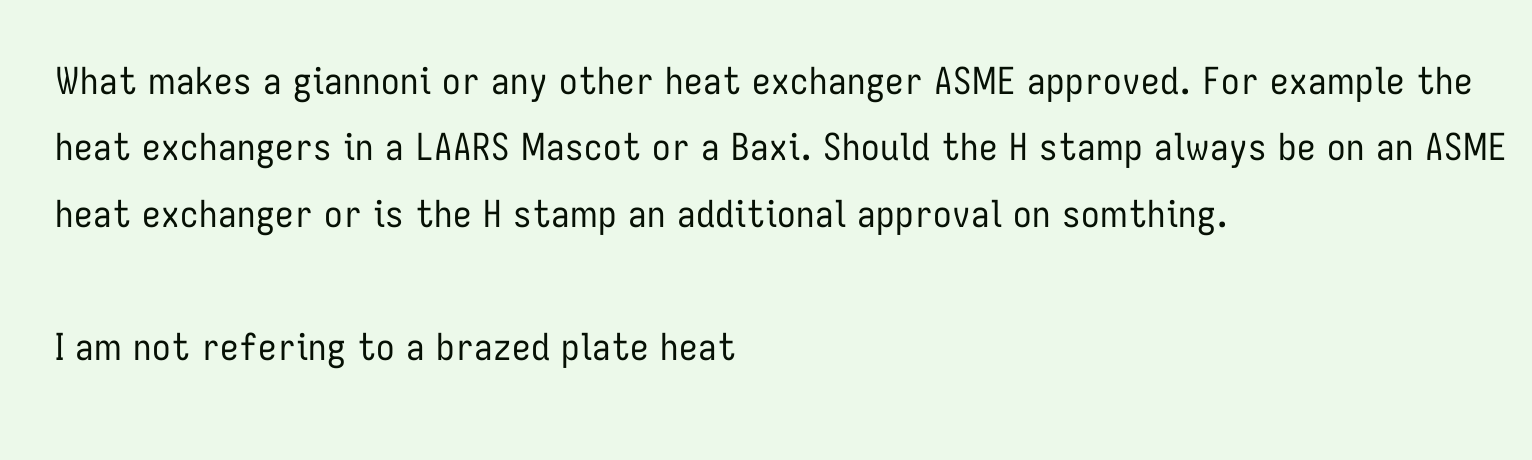What makes a giannoni or any other heat exchanger ASME approved. For example the heat exchangers in a LAARS Mascot or a Baxi. Should the H stamp always be on an ASME heat exchanger or is the H stamp an additional approval on somthing.

I am not refering to a brazed plate heat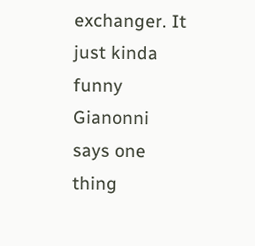exchanger. It just kinda funny Gianonni says one thing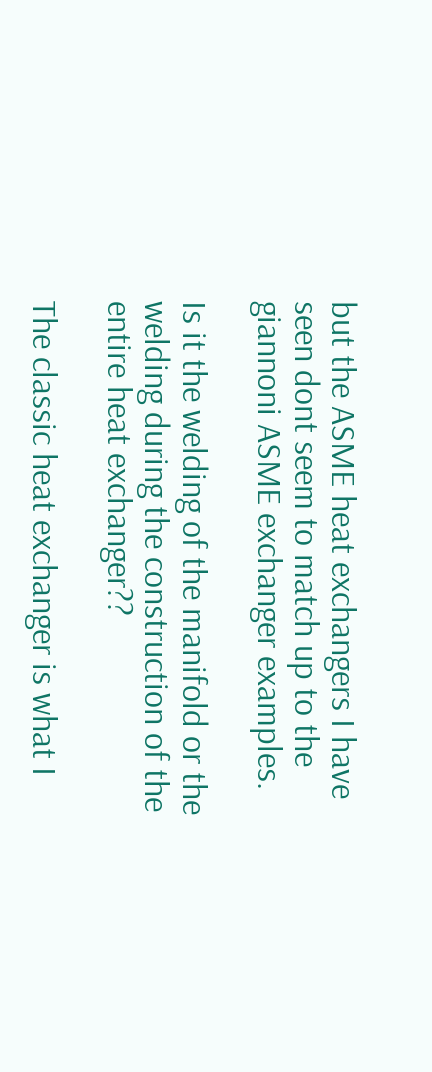but the ASME heat exchangers I have seen dont seem to match up to the giannoni ASME exchanger examples.

Is it the welding of the manifold or the welding during the construction of the entire heat exchanger??

The classic heat exchanger is what I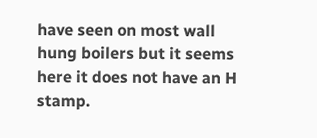have seen on most wall hung boilers but it seems here it does not have an H stamp.